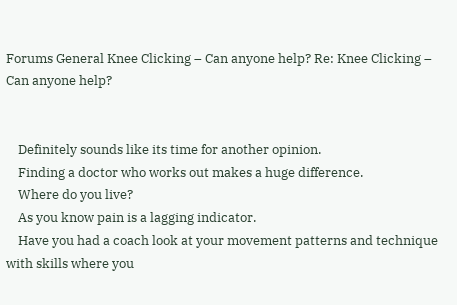Forums General Knee Clicking – Can anyone help? Re: Knee Clicking – Can anyone help?


    Definitely sounds like its time for another opinion.
    Finding a doctor who works out makes a huge difference.
    Where do you live?
    As you know pain is a lagging indicator.
    Have you had a coach look at your movement patterns and technique with skills where you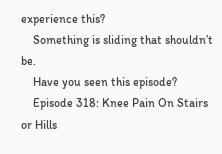experience this?
    Something is sliding that shouldn’t be.
    Have you seen this episode?
    Episode 318: Knee Pain On Stairs or Hills